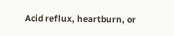Acid reflux, heartburn, or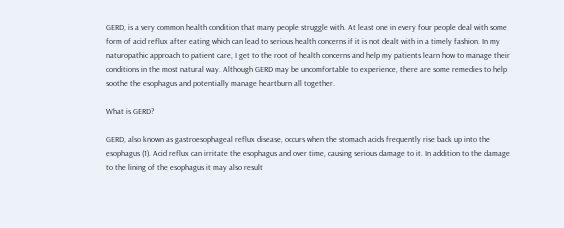GERD, is a very common health condition that many people struggle with. At least one in every four people deal with some form of acid reflux after eating which can lead to serious health concerns if it is not dealt with in a timely fashion. In my naturopathic approach to patient care, I get to the root of health concerns and help my patients learn how to manage their conditions in the most natural way. Although GERD may be uncomfortable to experience, there are some remedies to help soothe the esophagus and potentially manage heartburn all together.

What is GERD?

GERD, also known as gastroesophageal reflux disease, occurs when the stomach acids frequently rise back up into the esophagus (1). Acid reflux can irritate the esophagus and over time, causing serious damage to it. In addition to the damage to the lining of the esophagus it may also result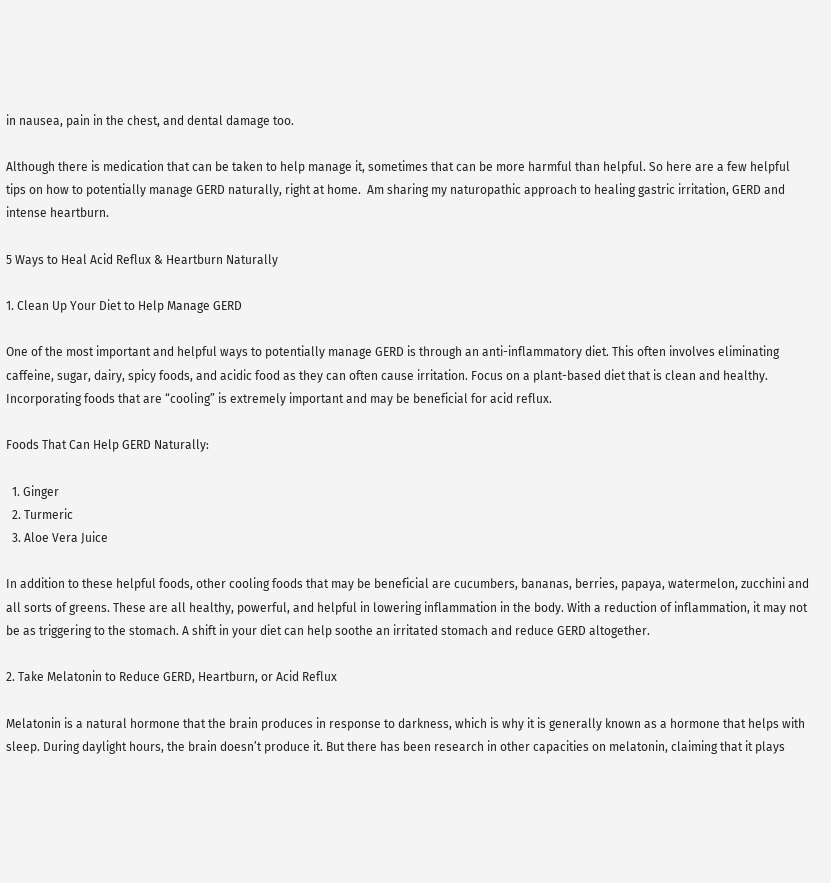in nausea, pain in the chest, and dental damage too.

Although there is medication that can be taken to help manage it, sometimes that can be more harmful than helpful. So here are a few helpful tips on how to potentially manage GERD naturally, right at home.  Am sharing my naturopathic approach to healing gastric irritation, GERD and intense heartburn.

5 Ways to Heal Acid Reflux & Heartburn Naturally

1. Clean Up Your Diet to Help Manage GERD

One of the most important and helpful ways to potentially manage GERD is through an anti-inflammatory diet. This often involves eliminating caffeine, sugar, dairy, spicy foods, and acidic food as they can often cause irritation. Focus on a plant-based diet that is clean and healthy. Incorporating foods that are “cooling” is extremely important and may be beneficial for acid reflux.

Foods That Can Help GERD Naturally:

  1. Ginger
  2. Turmeric
  3. Aloe Vera Juice

In addition to these helpful foods, other cooling foods that may be beneficial are cucumbers, bananas, berries, papaya, watermelon, zucchini and all sorts of greens. These are all healthy, powerful, and helpful in lowering inflammation in the body. With a reduction of inflammation, it may not be as triggering to the stomach. A shift in your diet can help soothe an irritated stomach and reduce GERD altogether.

2. Take Melatonin to Reduce GERD, Heartburn, or Acid Reflux

Melatonin is a natural hormone that the brain produces in response to darkness, which is why it is generally known as a hormone that helps with sleep. During daylight hours, the brain doesn’t produce it. But there has been research in other capacities on melatonin, claiming that it plays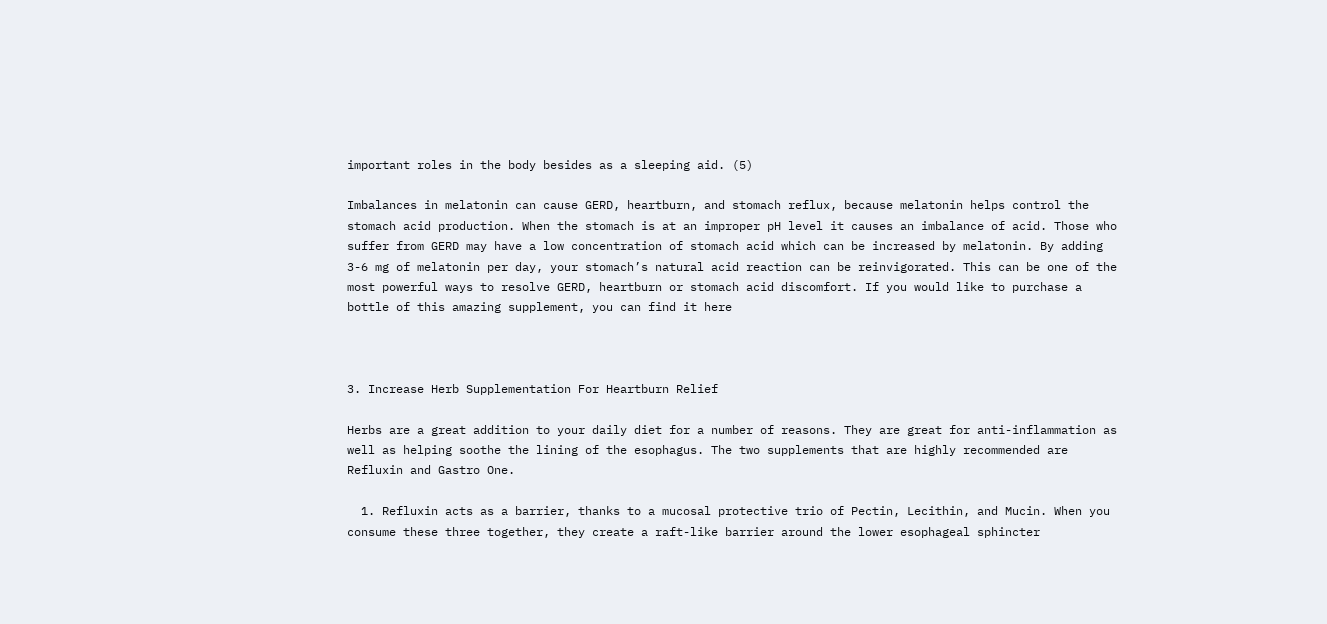important roles in the body besides as a sleeping aid. (5)

Imbalances in melatonin can cause GERD, heartburn, and stomach reflux, because melatonin helps control the stomach acid production. When the stomach is at an improper pH level it causes an imbalance of acid. Those who suffer from GERD may have a low concentration of stomach acid which can be increased by melatonin. By adding 3-6 mg of melatonin per day, your stomach’s natural acid reaction can be reinvigorated. This can be one of the most powerful ways to resolve GERD, heartburn or stomach acid discomfort. If you would like to purchase a bottle of this amazing supplement, you can find it here



3. Increase Herb Supplementation For Heartburn Relief

Herbs are a great addition to your daily diet for a number of reasons. They are great for anti-inflammation as well as helping soothe the lining of the esophagus. The two supplements that are highly recommended are Refluxin and Gastro One.

  1. Refluxin acts as a barrier, thanks to a mucosal protective trio of Pectin, Lecithin, and Mucin. When you consume these three together, they create a raft-like barrier around the lower esophageal sphincter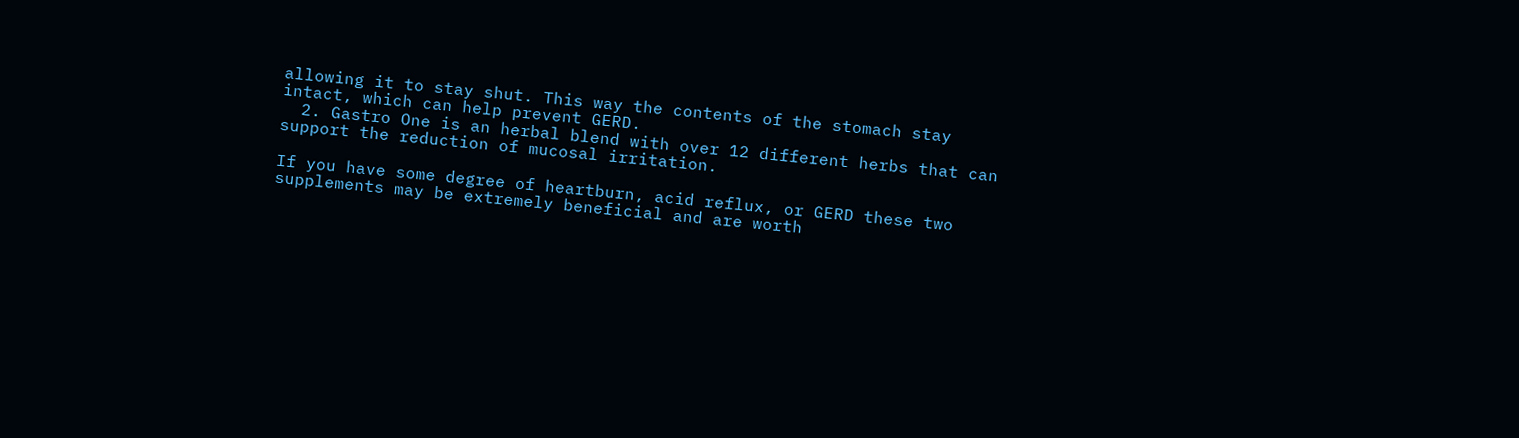allowing it to stay shut. This way the contents of the stomach stay intact, which can help prevent GERD.
  2. Gastro One is an herbal blend with over 12 different herbs that can support the reduction of mucosal irritation.

If you have some degree of heartburn, acid reflux, or GERD these two supplements may be extremely beneficial and are worth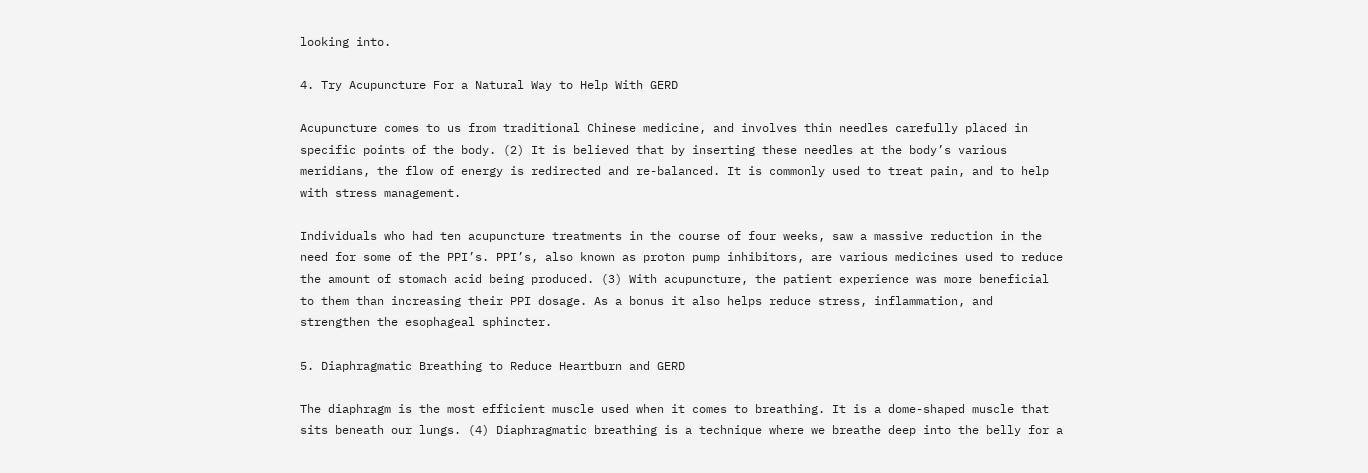looking into.

4. Try Acupuncture For a Natural Way to Help With GERD

Acupuncture comes to us from traditional Chinese medicine, and involves thin needles carefully placed in specific points of the body. (2) It is believed that by inserting these needles at the body’s various meridians, the flow of energy is redirected and re-balanced. It is commonly used to treat pain, and to help with stress management.

Individuals who had ten acupuncture treatments in the course of four weeks, saw a massive reduction in the need for some of the PPI’s. PPI’s, also known as proton pump inhibitors, are various medicines used to reduce the amount of stomach acid being produced. (3) With acupuncture, the patient experience was more beneficial to them than increasing their PPI dosage. As a bonus it also helps reduce stress, inflammation, and strengthen the esophageal sphincter.

5. Diaphragmatic Breathing to Reduce Heartburn and GERD

The diaphragm is the most efficient muscle used when it comes to breathing. It is a dome-shaped muscle that sits beneath our lungs. (4) Diaphragmatic breathing is a technique where we breathe deep into the belly for a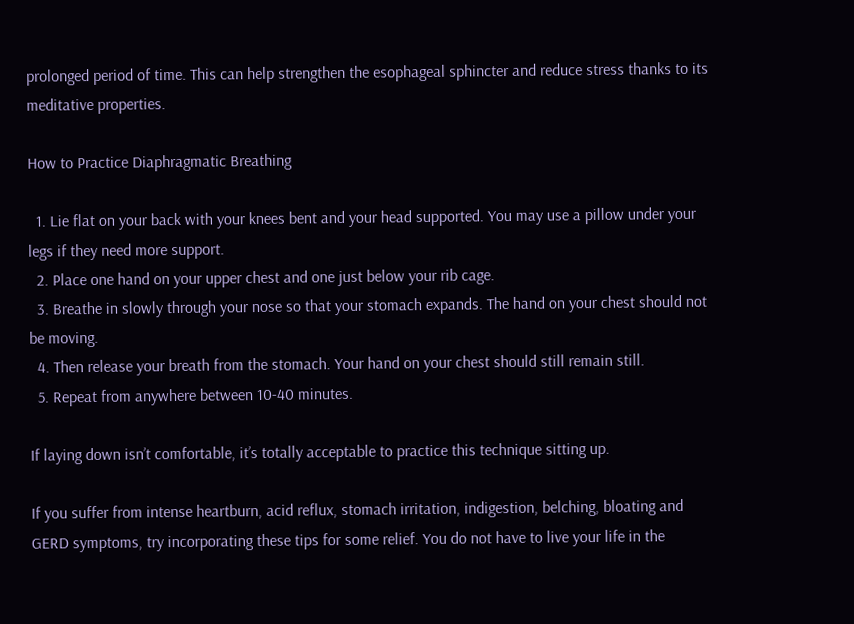prolonged period of time. This can help strengthen the esophageal sphincter and reduce stress thanks to its meditative properties.

How to Practice Diaphragmatic Breathing

  1. Lie flat on your back with your knees bent and your head supported. You may use a pillow under your legs if they need more support.
  2. Place one hand on your upper chest and one just below your rib cage.
  3. Breathe in slowly through your nose so that your stomach expands. The hand on your chest should not be moving.
  4. Then release your breath from the stomach. Your hand on your chest should still remain still.
  5. Repeat from anywhere between 10-40 minutes.

If laying down isn’t comfortable, it’s totally acceptable to practice this technique sitting up.

If you suffer from intense heartburn, acid reflux, stomach irritation, indigestion, belching, bloating and GERD symptoms, try incorporating these tips for some relief. You do not have to live your life in the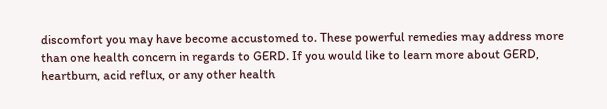discomfort you may have become accustomed to. These powerful remedies may address more than one health concern in regards to GERD. If you would like to learn more about GERD, heartburn, acid reflux, or any other health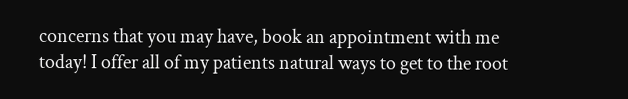concerns that you may have, book an appointment with me today! I offer all of my patients natural ways to get to the root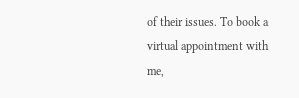of their issues. To book a virtual appointment with me,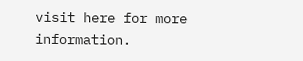visit here for more information.